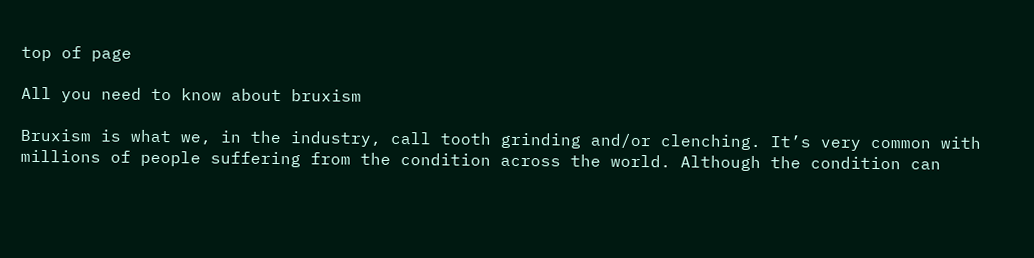top of page

All you need to know about bruxism

Bruxism is what we, in the industry, call tooth grinding and/or clenching. It’s very common with millions of people suffering from the condition across the world. Although the condition can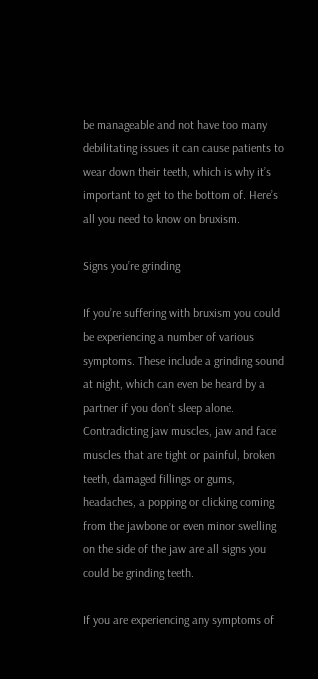be manageable and not have too many debilitating issues it can cause patients to wear down their teeth, which is why it’s important to get to the bottom of. Here’s all you need to know on bruxism.

Signs you’re grinding

If you’re suffering with bruxism you could be experiencing a number of various symptoms. These include a grinding sound at night, which can even be heard by a partner if you don’t sleep alone. Contradicting jaw muscles, jaw and face muscles that are tight or painful, broken teeth, damaged fillings or gums, headaches, a popping or clicking coming from the jawbone or even minor swelling on the side of the jaw are all signs you could be grinding teeth.

If you are experiencing any symptoms of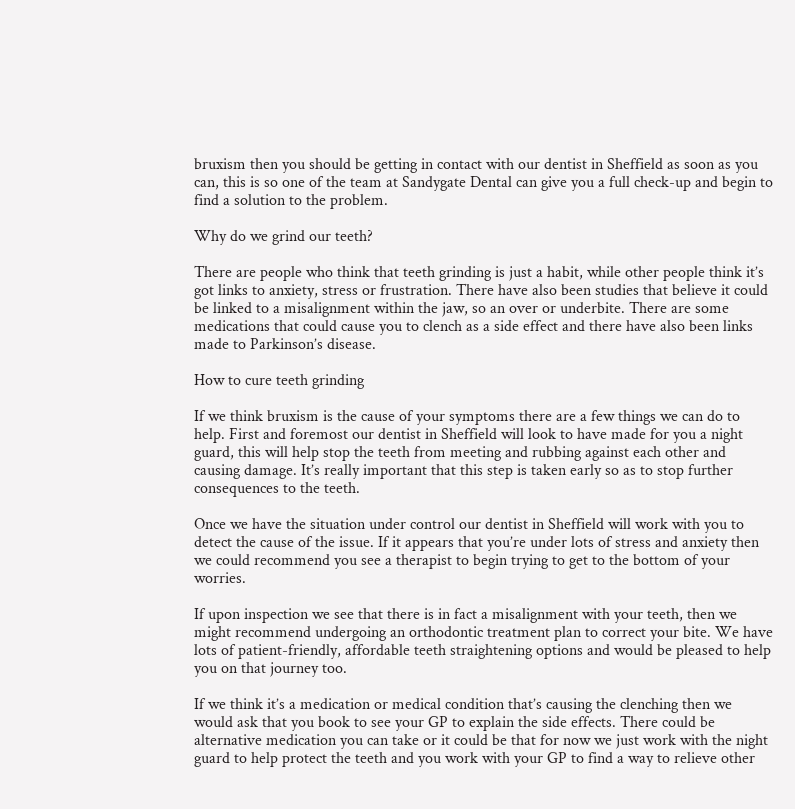bruxism then you should be getting in contact with our dentist in Sheffield as soon as you can, this is so one of the team at Sandygate Dental can give you a full check-up and begin to find a solution to the problem.

Why do we grind our teeth?

There are people who think that teeth grinding is just a habit, while other people think it’s got links to anxiety, stress or frustration. There have also been studies that believe it could be linked to a misalignment within the jaw, so an over or underbite. There are some medications that could cause you to clench as a side effect and there have also been links made to Parkinson’s disease.

How to cure teeth grinding

If we think bruxism is the cause of your symptoms there are a few things we can do to help. First and foremost our dentist in Sheffield will look to have made for you a night guard, this will help stop the teeth from meeting and rubbing against each other and causing damage. It’s really important that this step is taken early so as to stop further consequences to the teeth.

Once we have the situation under control our dentist in Sheffield will work with you to detect the cause of the issue. If it appears that you’re under lots of stress and anxiety then we could recommend you see a therapist to begin trying to get to the bottom of your worries.

If upon inspection we see that there is in fact a misalignment with your teeth, then we might recommend undergoing an orthodontic treatment plan to correct your bite. We have lots of patient-friendly, affordable teeth straightening options and would be pleased to help you on that journey too.

If we think it’s a medication or medical condition that’s causing the clenching then we would ask that you book to see your GP to explain the side effects. There could be alternative medication you can take or it could be that for now we just work with the night guard to help protect the teeth and you work with your GP to find a way to relieve other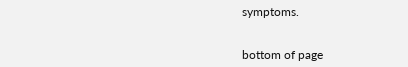symptoms.


bottom of page